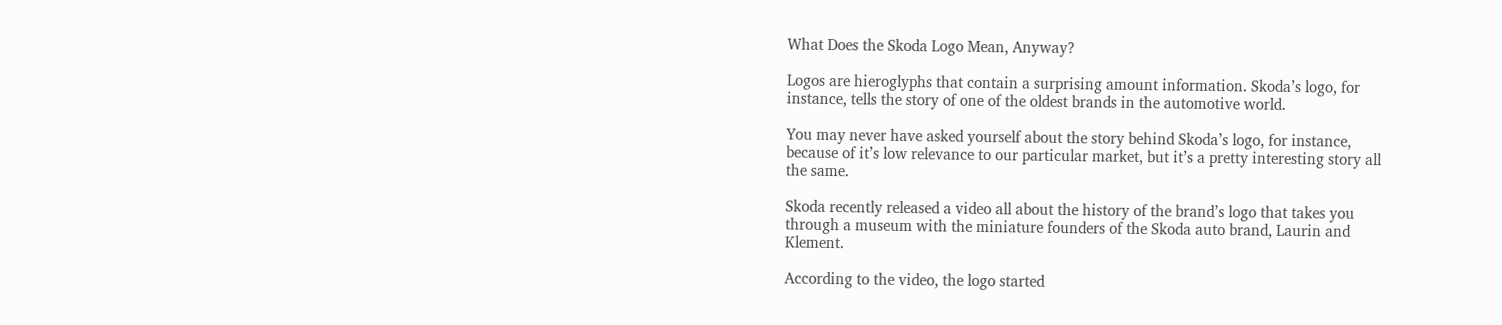What Does the Skoda Logo Mean, Anyway?

Logos are hieroglyphs that contain a surprising amount information. Skoda’s logo, for instance, tells the story of one of the oldest brands in the automotive world.

You may never have asked yourself about the story behind Skoda’s logo, for instance, because of it’s low relevance to our particular market, but it’s a pretty interesting story all the same.

Skoda recently released a video all about the history of the brand’s logo that takes you through a museum with the miniature founders of the Skoda auto brand, Laurin and Klement.

According to the video, the logo started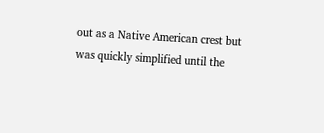out as a Native American crest but was quickly simplified until the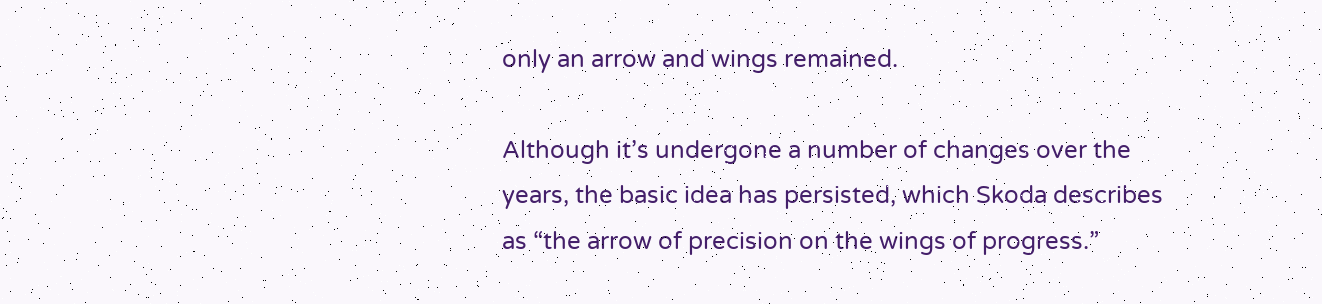only an arrow and wings remained.

Although it’s undergone a number of changes over the years, the basic idea has persisted, which Skoda describes as “the arrow of precision on the wings of progress.”